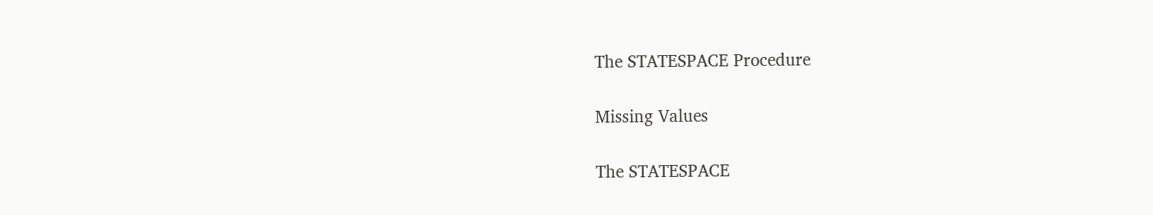The STATESPACE Procedure

Missing Values

The STATESPACE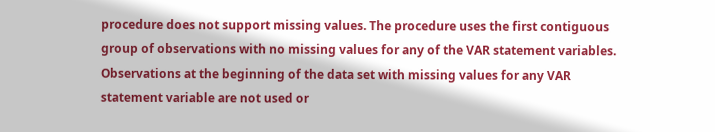procedure does not support missing values. The procedure uses the first contiguous group of observations with no missing values for any of the VAR statement variables. Observations at the beginning of the data set with missing values for any VAR statement variable are not used or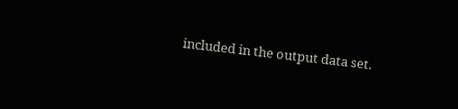included in the output data set.